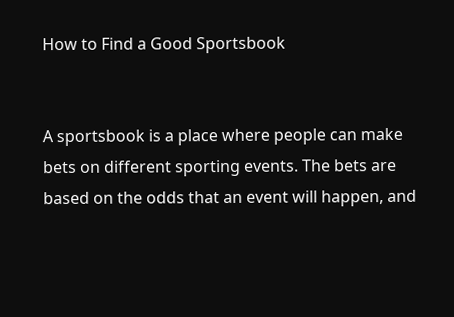How to Find a Good Sportsbook


A sportsbook is a place where people can make bets on different sporting events. The bets are based on the odds that an event will happen, and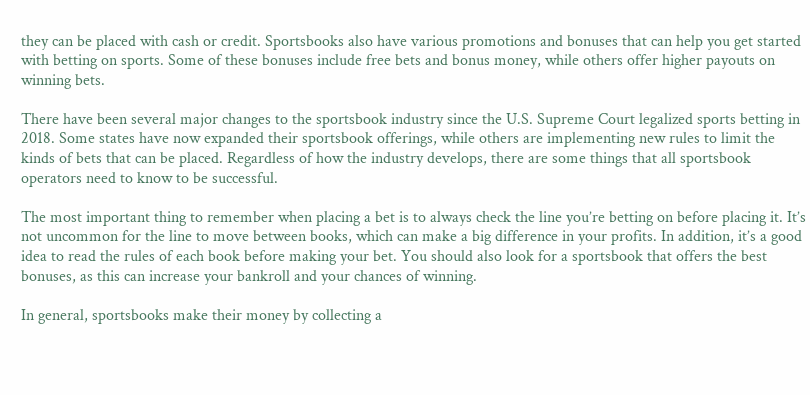they can be placed with cash or credit. Sportsbooks also have various promotions and bonuses that can help you get started with betting on sports. Some of these bonuses include free bets and bonus money, while others offer higher payouts on winning bets.

There have been several major changes to the sportsbook industry since the U.S. Supreme Court legalized sports betting in 2018. Some states have now expanded their sportsbook offerings, while others are implementing new rules to limit the kinds of bets that can be placed. Regardless of how the industry develops, there are some things that all sportsbook operators need to know to be successful.

The most important thing to remember when placing a bet is to always check the line you’re betting on before placing it. It’s not uncommon for the line to move between books, which can make a big difference in your profits. In addition, it’s a good idea to read the rules of each book before making your bet. You should also look for a sportsbook that offers the best bonuses, as this can increase your bankroll and your chances of winning.

In general, sportsbooks make their money by collecting a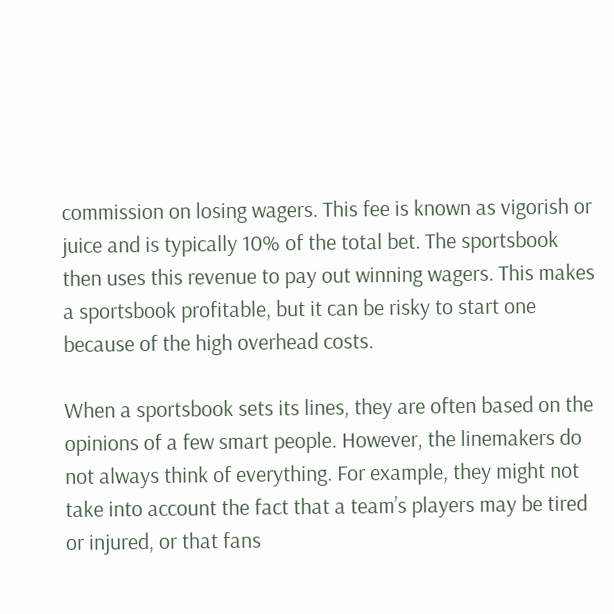commission on losing wagers. This fee is known as vigorish or juice and is typically 10% of the total bet. The sportsbook then uses this revenue to pay out winning wagers. This makes a sportsbook profitable, but it can be risky to start one because of the high overhead costs.

When a sportsbook sets its lines, they are often based on the opinions of a few smart people. However, the linemakers do not always think of everything. For example, they might not take into account the fact that a team’s players may be tired or injured, or that fans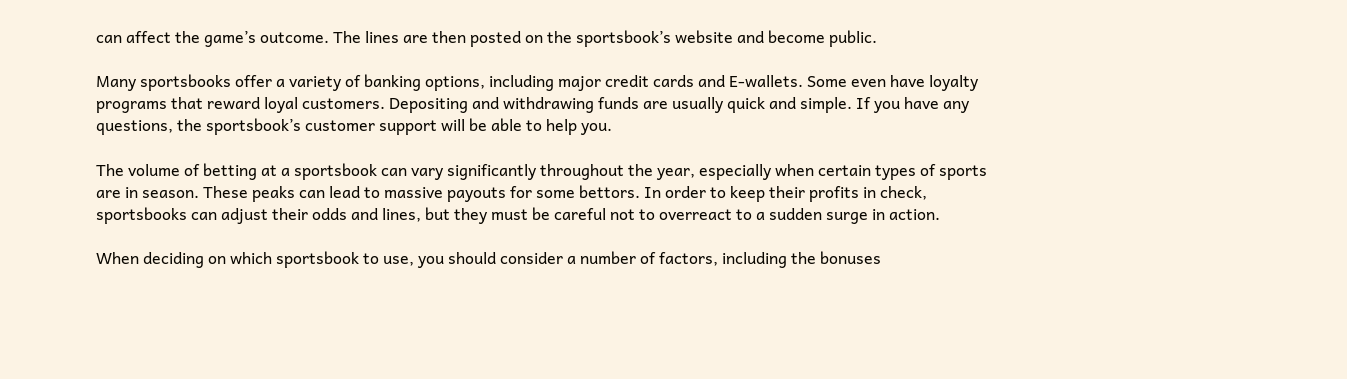can affect the game’s outcome. The lines are then posted on the sportsbook’s website and become public.

Many sportsbooks offer a variety of banking options, including major credit cards and E-wallets. Some even have loyalty programs that reward loyal customers. Depositing and withdrawing funds are usually quick and simple. If you have any questions, the sportsbook’s customer support will be able to help you.

The volume of betting at a sportsbook can vary significantly throughout the year, especially when certain types of sports are in season. These peaks can lead to massive payouts for some bettors. In order to keep their profits in check, sportsbooks can adjust their odds and lines, but they must be careful not to overreact to a sudden surge in action.

When deciding on which sportsbook to use, you should consider a number of factors, including the bonuses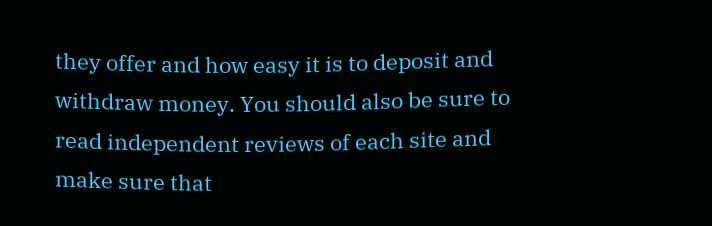they offer and how easy it is to deposit and withdraw money. You should also be sure to read independent reviews of each site and make sure that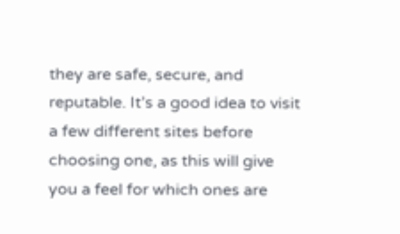they are safe, secure, and reputable. It’s a good idea to visit a few different sites before choosing one, as this will give you a feel for which ones are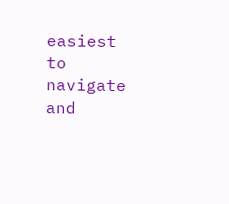easiest to navigate and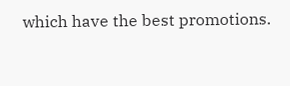which have the best promotions.